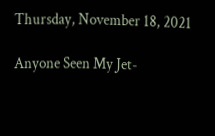Thursday, November 18, 2021

Anyone Seen My Jet-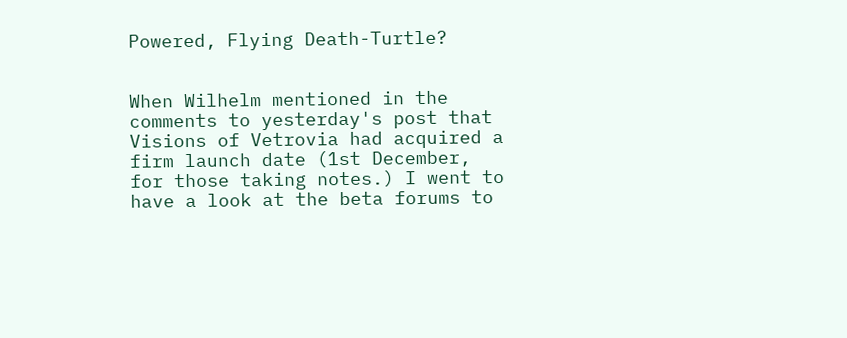Powered, Flying Death-Turtle?


When Wilhelm mentioned in the comments to yesterday's post that Visions of Vetrovia had acquired a firm launch date (1st December, for those taking notes.) I went to have a look at the beta forums to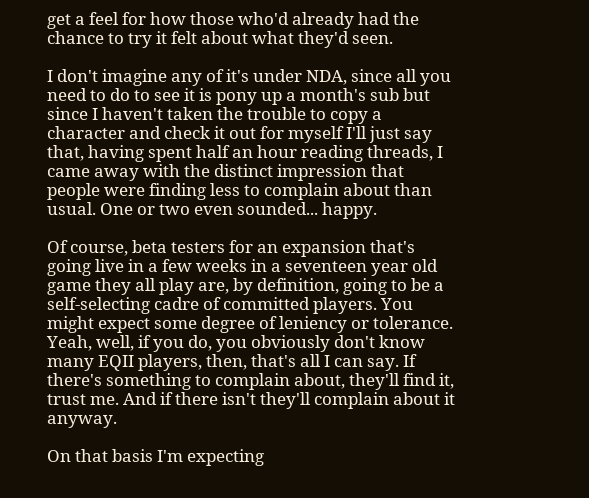get a feel for how those who'd already had the chance to try it felt about what they'd seen.

I don't imagine any of it's under NDA, since all you need to do to see it is pony up a month's sub but since I haven't taken the trouble to copy a character and check it out for myself I'll just say that, having spent half an hour reading threads, I came away with the distinct impression that people were finding less to complain about than usual. One or two even sounded... happy.

Of course, beta testers for an expansion that's going live in a few weeks in a seventeen year old game they all play are, by definition, going to be a self-selecting cadre of committed players. You might expect some degree of leniency or tolerance. Yeah, well, if you do, you obviously don't know many EQII players, then, that's all I can say. If there's something to complain about, they'll find it, trust me. And if there isn't they'll complain about it anyway.

On that basis I'm expecting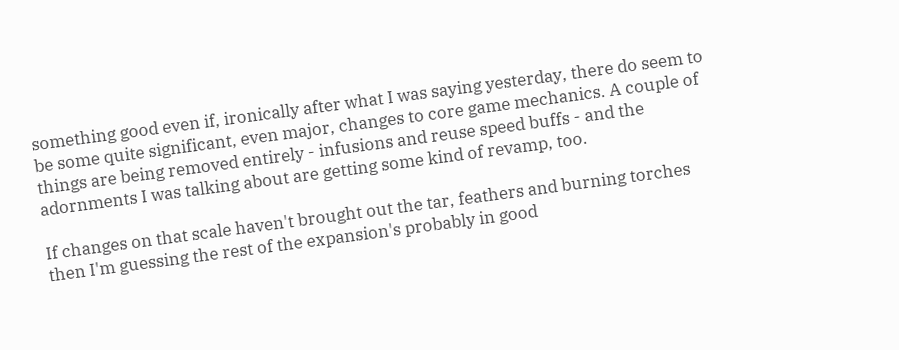something good even if, ironically after what I was saying yesterday, there do seem to be some quite significant, even major, changes to core game mechanics. A couple of things are being removed entirely - infusions and reuse speed buffs - and the adornments I was talking about are getting some kind of revamp, too.

If changes on that scale haven't brought out the tar, feathers and burning torches then I'm guessing the rest of the expansion's probably in good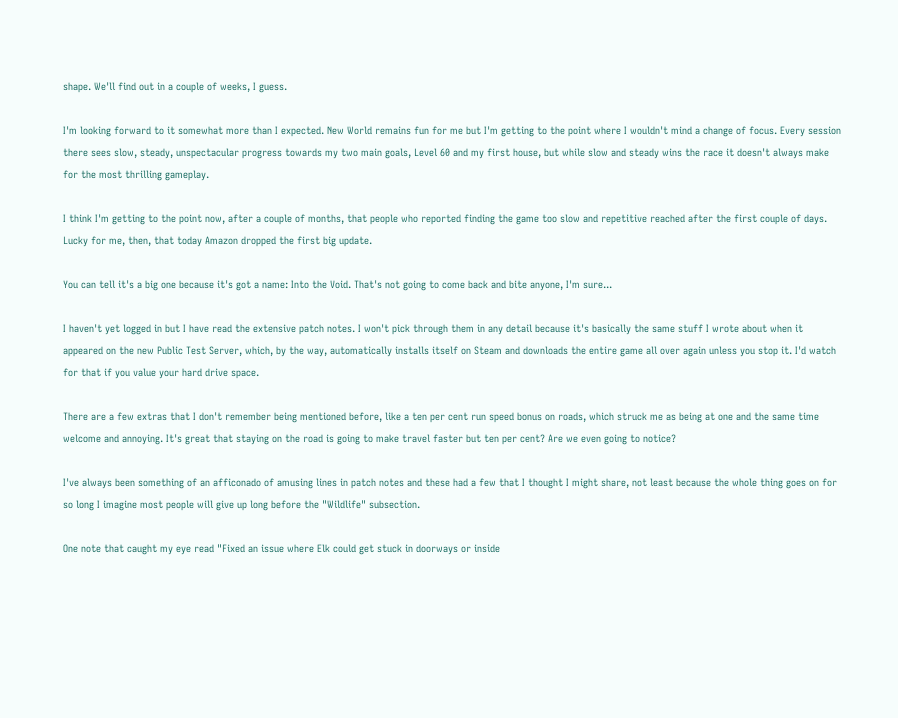shape. We'll find out in a couple of weeks, I guess.

I'm looking forward to it somewhat more than I expected. New World remains fun for me but I'm getting to the point where I wouldn't mind a change of focus. Every session there sees slow, steady, unspectacular progress towards my two main goals, Level 60 and my first house, but while slow and steady wins the race it doesn't always make for the most thrilling gameplay.

I think I'm getting to the point now, after a couple of months, that people who reported finding the game too slow and repetitive reached after the first couple of days. Lucky for me, then, that today Amazon dropped the first big update.

You can tell it's a big one because it's got a name: Into the Void. That's not going to come back and bite anyone, I'm sure...

I haven't yet logged in but I have read the extensive patch notes. I won't pick through them in any detail because it's basically the same stuff I wrote about when it appeared on the new Public Test Server, which, by the way, automatically installs itself on Steam and downloads the entire game all over again unless you stop it. I'd watch for that if you value your hard drive space.

There are a few extras that I don't remember being mentioned before, like a ten per cent run speed bonus on roads, which struck me as being at one and the same time welcome and annoying. It's great that staying on the road is going to make travel faster but ten per cent? Are we even going to notice?

I've always been something of an afficonado of amusing lines in patch notes and these had a few that I thought I might share, not least because the whole thing goes on for so long I imagine most people will give up long before the "Wildlife" subsection.

One note that caught my eye read "Fixed an issue where Elk could get stuck in doorways or inside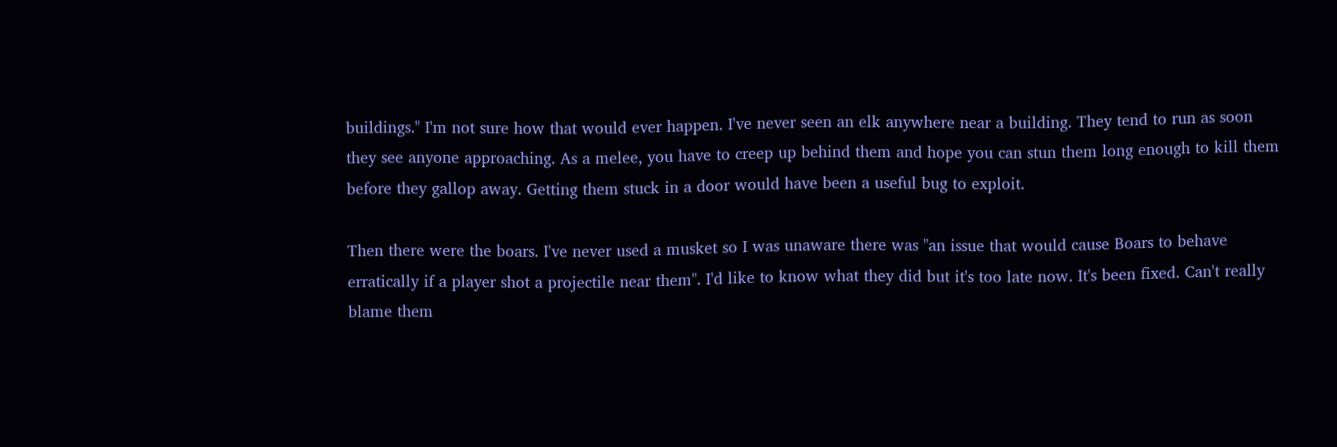buildings." I'm not sure how that would ever happen. I've never seen an elk anywhere near a building. They tend to run as soon they see anyone approaching. As a melee, you have to creep up behind them and hope you can stun them long enough to kill them before they gallop away. Getting them stuck in a door would have been a useful bug to exploit.

Then there were the boars. I've never used a musket so I was unaware there was "an issue that would cause Boars to behave erratically if a player shot a projectile near them". I'd like to know what they did but it's too late now. It's been fixed. Can't really blame them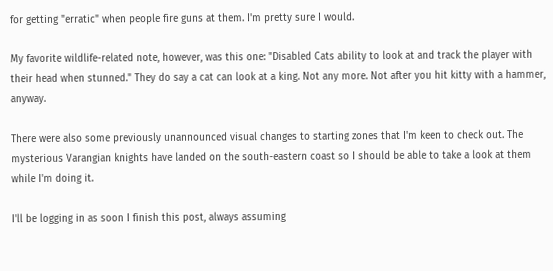for getting "erratic" when people fire guns at them. I'm pretty sure I would.

My favorite wildlife-related note, however, was this one: "Disabled Cats ability to look at and track the player with their head when stunned." They do say a cat can look at a king. Not any more. Not after you hit kitty with a hammer, anyway.

There were also some previously unannounced visual changes to starting zones that I'm keen to check out. The mysterious Varangian knights have landed on the south-eastern coast so I should be able to take a look at them while I'm doing it.

I'll be logging in as soon I finish this post, always assuming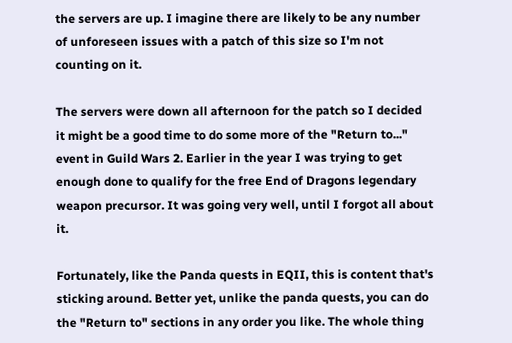the servers are up. I imagine there are likely to be any number of unforeseen issues with a patch of this size so I'm not counting on it.

The servers were down all afternoon for the patch so I decided it might be a good time to do some more of the "Return to..." event in Guild Wars 2. Earlier in the year I was trying to get enough done to qualify for the free End of Dragons legendary weapon precursor. It was going very well, until I forgot all about it.

Fortunately, like the Panda quests in EQII, this is content that's sticking around. Better yet, unlike the panda quests, you can do the "Return to" sections in any order you like. The whole thing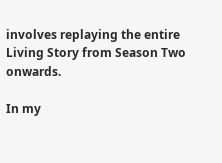involves replaying the entire Living Story from Season Two onwards.

In my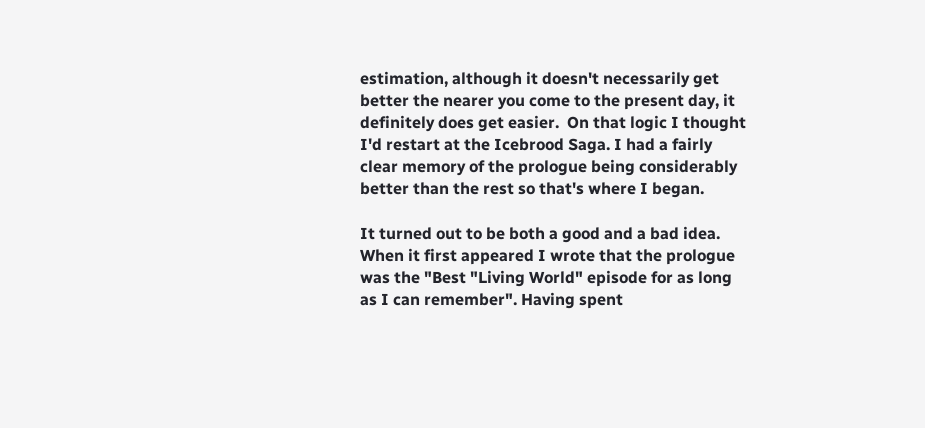estimation, although it doesn't necessarily get better the nearer you come to the present day, it definitely does get easier.  On that logic I thought I'd restart at the Icebrood Saga. I had a fairly clear memory of the prologue being considerably better than the rest so that's where I began.

It turned out to be both a good and a bad idea. When it first appeared I wrote that the prologue was the "Best "Living World" episode for as long as I can remember". Having spent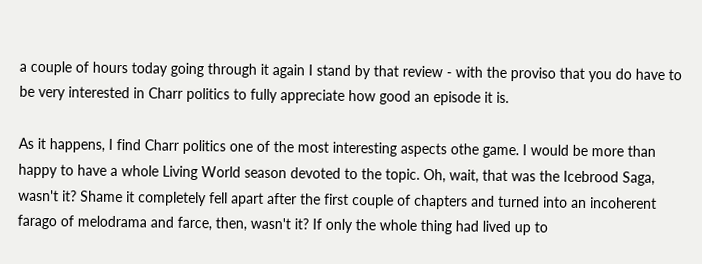a couple of hours today going through it again I stand by that review - with the proviso that you do have to be very interested in Charr politics to fully appreciate how good an episode it is.

As it happens, I find Charr politics one of the most interesting aspects othe game. I would be more than happy to have a whole Living World season devoted to the topic. Oh, wait, that was the Icebrood Saga, wasn't it? Shame it completely fell apart after the first couple of chapters and turned into an incoherent  farago of melodrama and farce, then, wasn't it? If only the whole thing had lived up to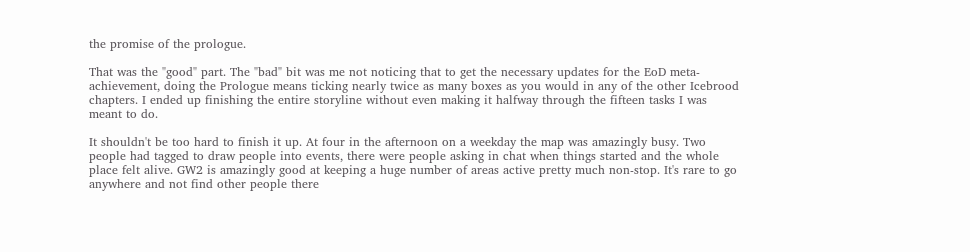the promise of the prologue.

That was the "good" part. The "bad" bit was me not noticing that to get the necessary updates for the EoD meta-achievement, doing the Prologue means ticking nearly twice as many boxes as you would in any of the other Icebrood chapters. I ended up finishing the entire storyline without even making it halfway through the fifteen tasks I was meant to do.

It shouldn't be too hard to finish it up. At four in the afternoon on a weekday the map was amazingly busy. Two people had tagged to draw people into events, there were people asking in chat when things started and the whole place felt alive. GW2 is amazingly good at keeping a huge number of areas active pretty much non-stop. It's rare to go anywhere and not find other people there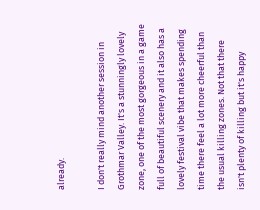already.

I don't really mind another session in Grothmar Valley. It's a stunningly lovely zone, one of the most gorgeous in a game full of beautiful scenery and it also has a lovely festival vibe that makes spending time there feel a lot more cheerful than the usual killing zones. Not that there isn't plenty of killing but it's happy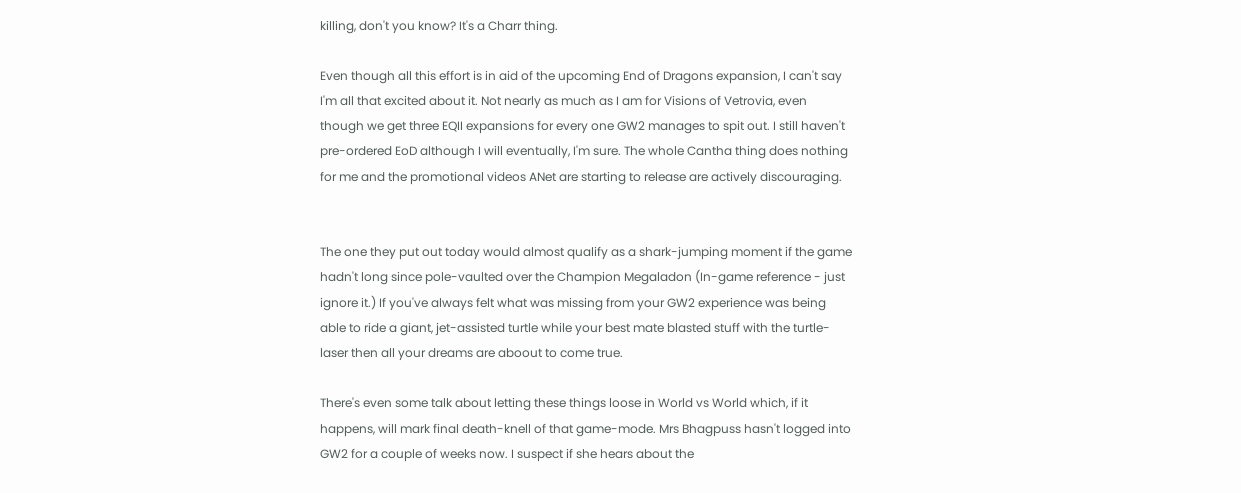killing, don't you know? It's a Charr thing.

Even though all this effort is in aid of the upcoming End of Dragons expansion, I can't say I'm all that excited about it. Not nearly as much as I am for Visions of Vetrovia, even though we get three EQII expansions for every one GW2 manages to spit out. I still haven't pre-ordered EoD although I will eventually, I'm sure. The whole Cantha thing does nothing for me and the promotional videos ANet are starting to release are actively discouraging.


The one they put out today would almost qualify as a shark-jumping moment if the game hadn't long since pole-vaulted over the Champion Megaladon (In-game reference - just ignore it.) If you've always felt what was missing from your GW2 experience was being able to ride a giant, jet-assisted turtle while your best mate blasted stuff with the turtle-laser then all your dreams are aboout to come true.

There's even some talk about letting these things loose in World vs World which, if it happens, will mark final death-knell of that game-mode. Mrs Bhagpuss hasn't logged into GW2 for a couple of weeks now. I suspect if she hears about the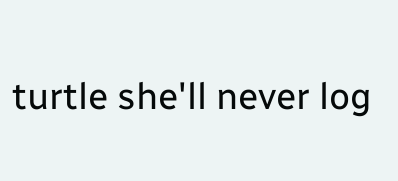turtle she'll never log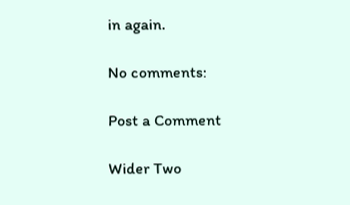in again.

No comments:

Post a Comment

Wider Two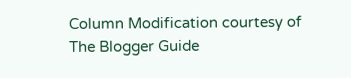Column Modification courtesy of The Blogger Guide